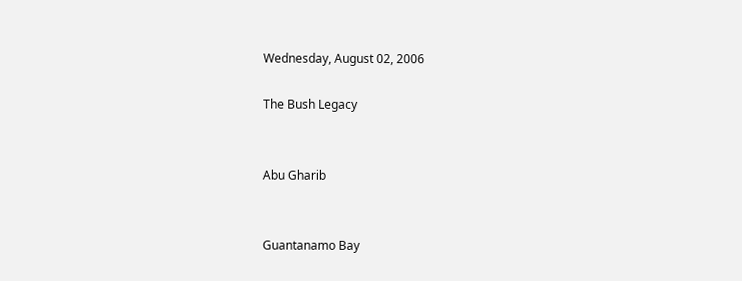Wednesday, August 02, 2006

The Bush Legacy


Abu Gharib


Guantanamo Bay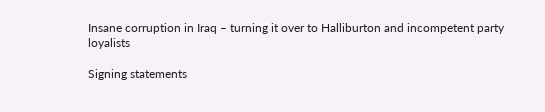Insane corruption in Iraq – turning it over to Halliburton and incompetent party loyalists

Signing statements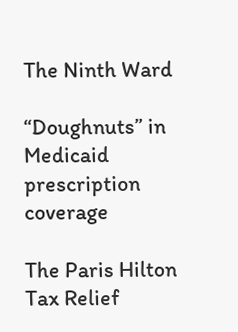The Ninth Ward

“Doughnuts” in Medicaid prescription coverage

The Paris Hilton Tax Relief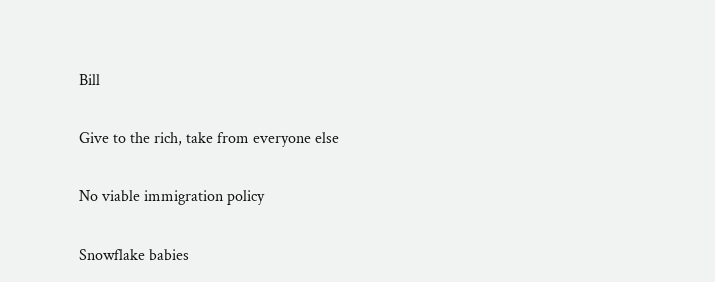Bill

Give to the rich, take from everyone else

No viable immigration policy

Snowflake babies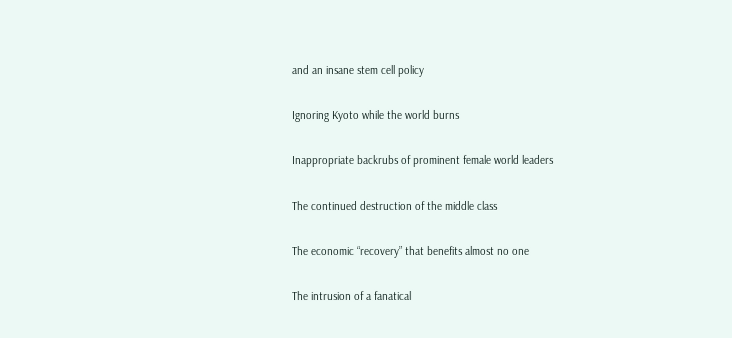and an insane stem cell policy

Ignoring Kyoto while the world burns

Inappropriate backrubs of prominent female world leaders

The continued destruction of the middle class

The economic “recovery” that benefits almost no one

The intrusion of a fanatical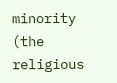minority (the religious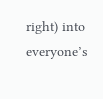right) into everyone’s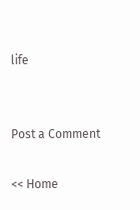life


Post a Comment

<< Home